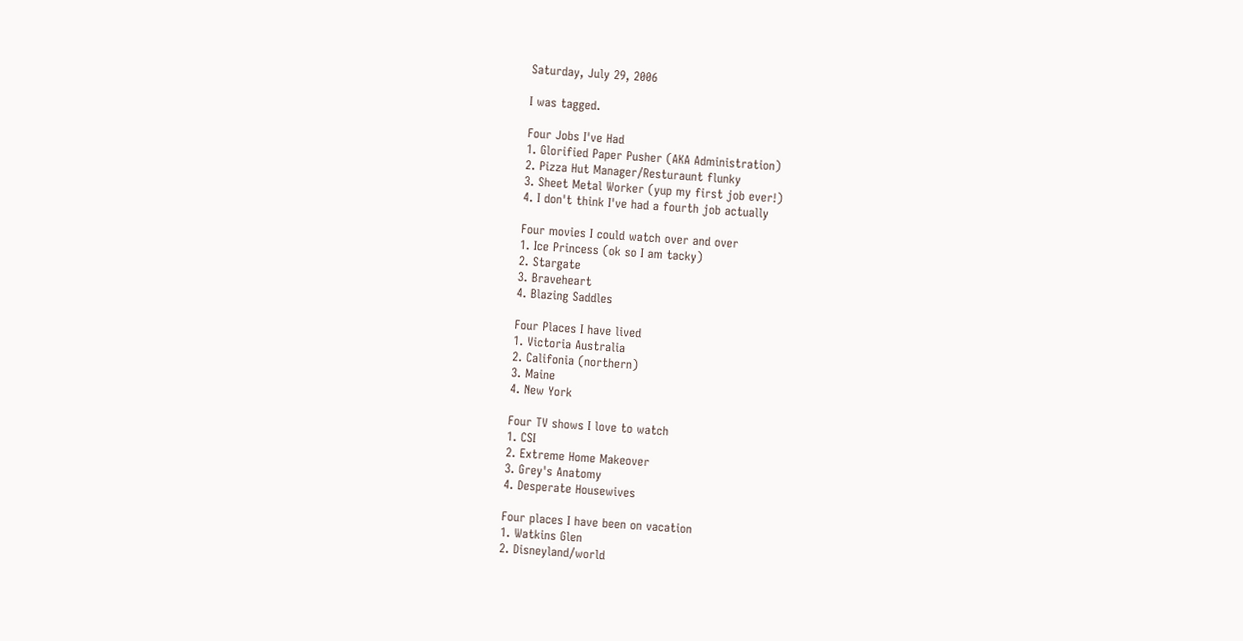Saturday, July 29, 2006

I was tagged.

Four Jobs I've Had
1. Glorified Paper Pusher (AKA Administration)
2. Pizza Hut Manager/Resturaunt flunky
3. Sheet Metal Worker (yup my first job ever!)
4. I don't think I've had a fourth job actually

Four movies I could watch over and over
1. Ice Princess (ok so I am tacky)
2. Stargate
3. Braveheart
4. Blazing Saddles

Four Places I have lived
1. Victoria Australia
2. Califonia (northern)
3. Maine
4. New York

Four TV shows I love to watch
1. CSI
2. Extreme Home Makeover
3. Grey's Anatomy
4. Desperate Housewives

Four places I have been on vacation
1. Watkins Glen
2. Disneyland/world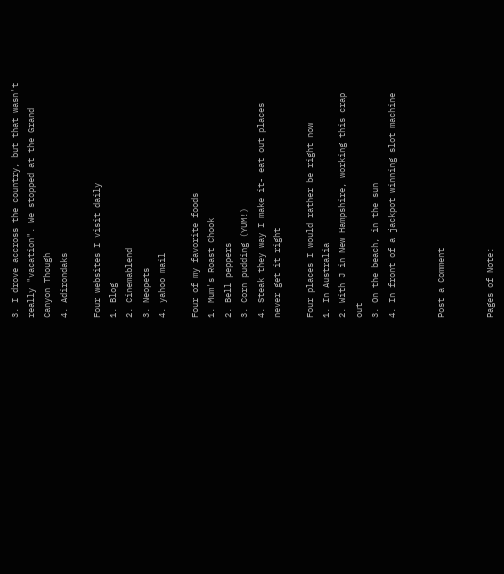3. I drove accross the country, but that wasn't really "vacation". We stopped at the Grand Canyon Though
4. Adirondaks

Four websites I visit daily
1. Blog
2. Cinemablend
3. Neopets
4. yahoo mail

Four of my favorite foods
1. Mum's Roast Chook
2. Bell peppers
3. Corn pudding (YUM!)
4. Steak they way I make it- eat out places never get it right

Four places I would rather be right now
1. In Australia
2. With J in New Hampshire, working this crap out
3. On the beach, in the sun
4. In front of a jackpot winning slot machine


Post a Comment


Pages of Note: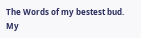The Words of my bestest bud.
My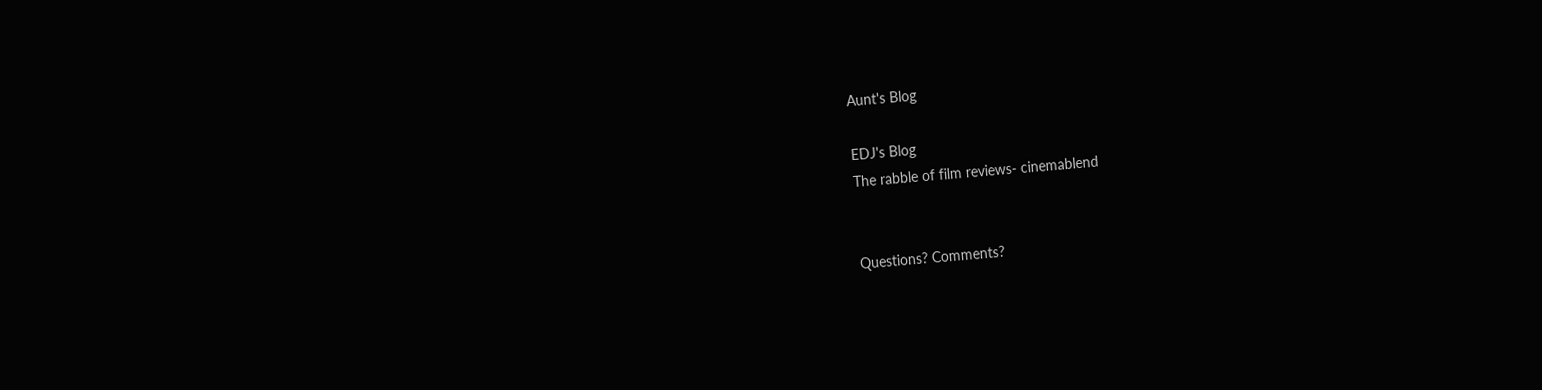Aunt's Blog

EDJ's Blog
The rabble of film reviews- cinemablend


Questions? Comments?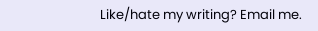Like/hate my writing? Email me.